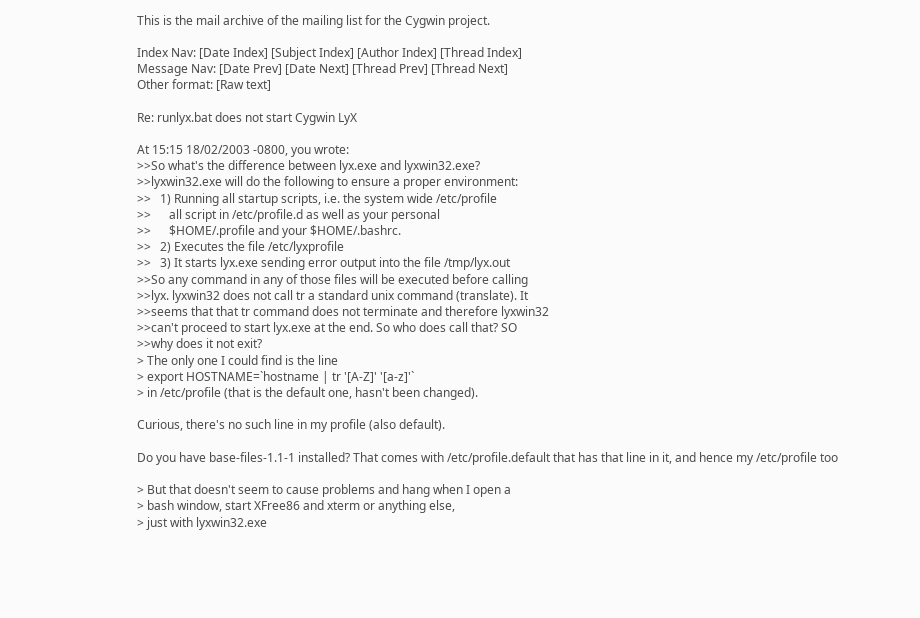This is the mail archive of the mailing list for the Cygwin project.

Index Nav: [Date Index] [Subject Index] [Author Index] [Thread Index]
Message Nav: [Date Prev] [Date Next] [Thread Prev] [Thread Next]
Other format: [Raw text]

Re: runlyx.bat does not start Cygwin LyX

At 15:15 18/02/2003 -0800, you wrote:
>>So what's the difference between lyx.exe and lyxwin32.exe?
>>lyxwin32.exe will do the following to ensure a proper environment:
>>   1) Running all startup scripts, i.e. the system wide /etc/profile
>>      all script in /etc/profile.d as well as your personal
>>      $HOME/.profile and your $HOME/.bashrc.
>>   2) Executes the file /etc/lyxprofile
>>   3) It starts lyx.exe sending error output into the file /tmp/lyx.out
>>So any command in any of those files will be executed before calling
>>lyx. lyxwin32 does not call tr a standard unix command (translate). It
>>seems that that tr command does not terminate and therefore lyxwin32
>>can't proceed to start lyx.exe at the end. So who does call that? SO
>>why does it not exit?
> The only one I could find is the line
> export HOSTNAME=`hostname | tr '[A-Z]' '[a-z]'`
> in /etc/profile (that is the default one, hasn't been changed).

Curious, there's no such line in my profile (also default).

Do you have base-files-1.1-1 installed? That comes with /etc/profile.default that has that line in it, and hence my /etc/profile too

> But that doesn't seem to cause problems and hang when I open a
> bash window, start XFree86 and xterm or anything else,
> just with lyxwin32.exe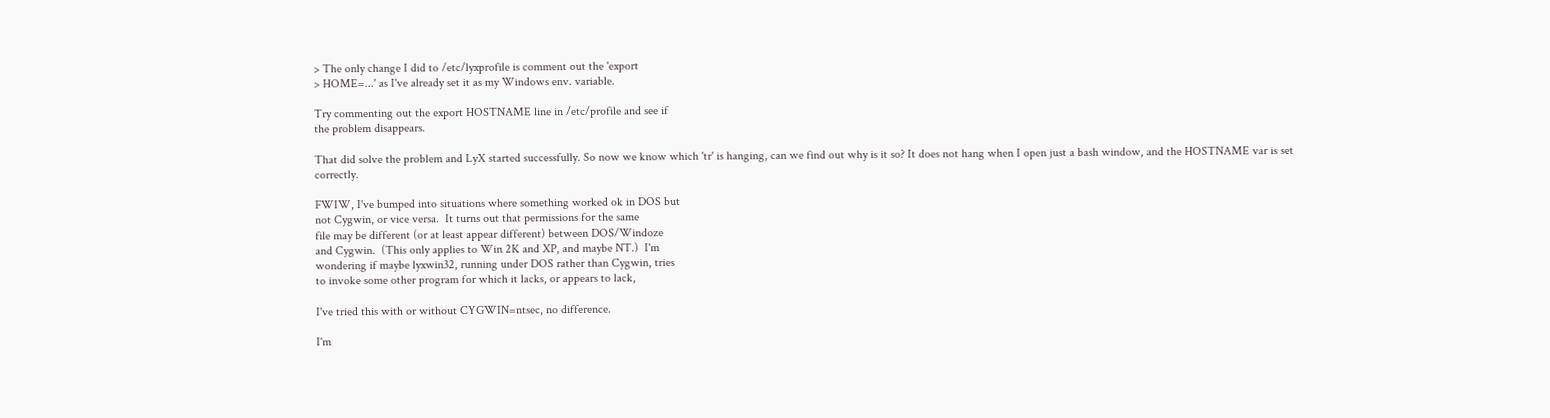> The only change I did to /etc/lyxprofile is comment out the 'export
> HOME=...' as I've already set it as my Windows env. variable.

Try commenting out the export HOSTNAME line in /etc/profile and see if
the problem disappears.

That did solve the problem and LyX started successfully. So now we know which 'tr' is hanging, can we find out why is it so? It does not hang when I open just a bash window, and the HOSTNAME var is set correctly.

FWIW, I've bumped into situations where something worked ok in DOS but
not Cygwin, or vice versa.  It turns out that permissions for the same
file may be different (or at least appear different) between DOS/Windoze
and Cygwin.  (This only applies to Win 2K and XP, and maybe NT.)  I'm
wondering if maybe lyxwin32, running under DOS rather than Cygwin, tries
to invoke some other program for which it lacks, or appears to lack,

I've tried this with or without CYGWIN=ntsec, no difference.

I'm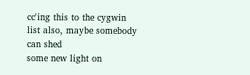cc'ing this to the cygwin list also, maybe somebody can shed
some new light on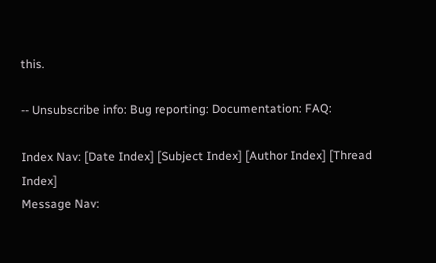this.

-- Unsubscribe info: Bug reporting: Documentation: FAQ:

Index Nav: [Date Index] [Subject Index] [Author Index] [Thread Index]
Message Nav: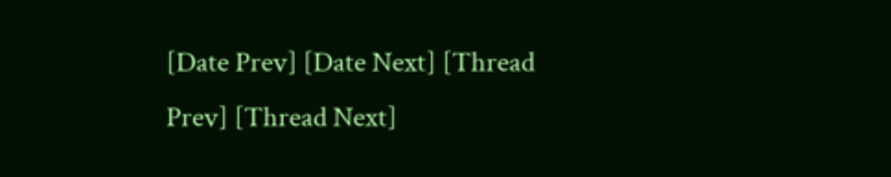[Date Prev] [Date Next] [Thread Prev] [Thread Next]